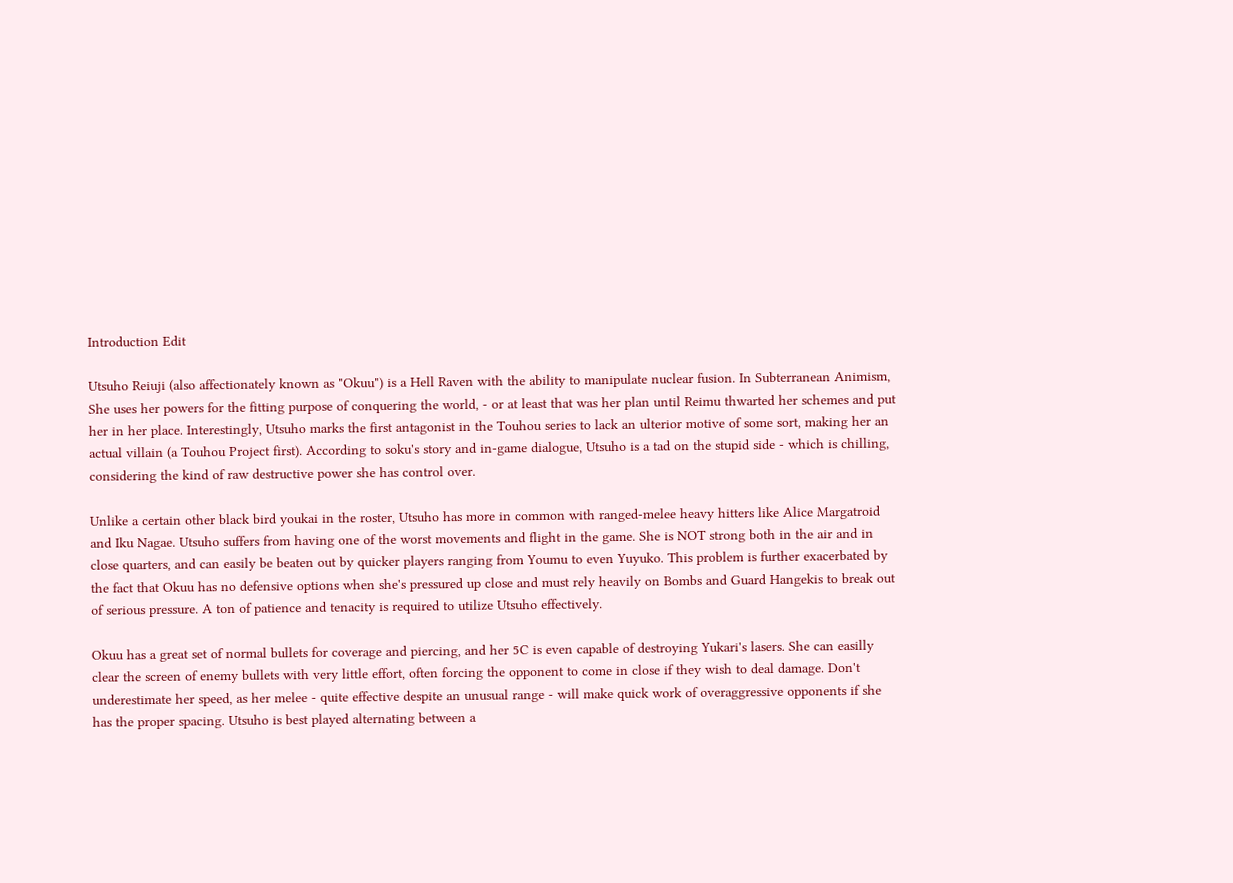Introduction Edit

Utsuho Reiuji (also affectionately known as "Okuu") is a Hell Raven with the ability to manipulate nuclear fusion. In Subterranean Animism, She uses her powers for the fitting purpose of conquering the world, - or at least that was her plan until Reimu thwarted her schemes and put her in her place. Interestingly, Utsuho marks the first antagonist in the Touhou series to lack an ulterior motive of some sort, making her an actual villain (a Touhou Project first). According to soku's story and in-game dialogue, Utsuho is a tad on the stupid side - which is chilling, considering the kind of raw destructive power she has control over.

Unlike a certain other black bird youkai in the roster, Utsuho has more in common with ranged-melee heavy hitters like Alice Margatroid and Iku Nagae. Utsuho suffers from having one of the worst movements and flight in the game. She is NOT strong both in the air and in close quarters, and can easily be beaten out by quicker players ranging from Youmu to even Yuyuko. This problem is further exacerbated by the fact that Okuu has no defensive options when she's pressured up close and must rely heavily on Bombs and Guard Hangekis to break out of serious pressure. A ton of patience and tenacity is required to utilize Utsuho effectively.

Okuu has a great set of normal bullets for coverage and piercing, and her 5C is even capable of destroying Yukari's lasers. She can easilly clear the screen of enemy bullets with very little effort, often forcing the opponent to come in close if they wish to deal damage. Don't underestimate her speed, as her melee - quite effective despite an unusual range - will make quick work of overaggressive opponents if she has the proper spacing. Utsuho is best played alternating between a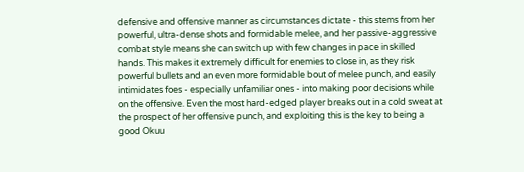defensive and offensive manner as circumstances dictate - this stems from her powerful, ultra-dense shots and formidable melee, and her passive-aggressive combat style means she can switch up with few changes in pace in skilled hands. This makes it extremely difficult for enemies to close in, as they risk powerful bullets and an even more formidable bout of melee punch, and easily intimidates foes - especially unfamiliar ones - into making poor decisions while on the offensive. Even the most hard-edged player breaks out in a cold sweat at the prospect of her offensive punch, and exploiting this is the key to being a good Okuu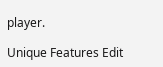player.

Unique Features Edit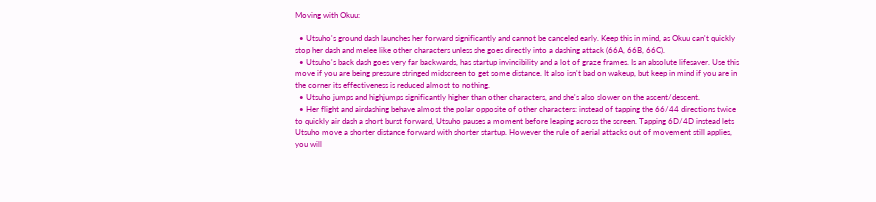Moving with Okuu:

  • Utsuho's ground dash launches her forward significantly and cannot be canceled early. Keep this in mind, as Okuu can't quickly stop her dash and melee like other characters unless she goes directly into a dashing attack (66A, 66B, 66C).
  • Utsuho's back dash goes very far backwards, has startup invincibility and a lot of graze frames. Is an absolute lifesaver. Use this move if you are being pressure stringed midscreen to get some distance. It also isn't bad on wakeup, but keep in mind if you are in the corner its effectiveness is reduced almost to nothing.
  • Utsuho jumps and highjumps significantly higher than other characters, and she's also slower on the ascent/descent.
  • Her flight and airdashing behave almost the polar opposite of other characters: instead of tapping the 66/44 directions twice to quickly air dash a short burst forward, Utsuho pauses a moment before leaping across the screen. Tapping 6D/4D instead lets Utsuho move a shorter distance forward with shorter startup. However the rule of aerial attacks out of movement still applies, you will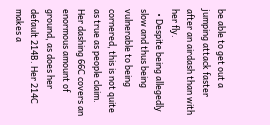be able to get out a jumping attack faster after an airdash than with her fly.
  • Despite being allegedly slow and thus being vulnerable to being cornered, this is not quite as true as people claim. Her dashing 66C covers an enormous amount of ground, as does her default 214B. Her 214C makes a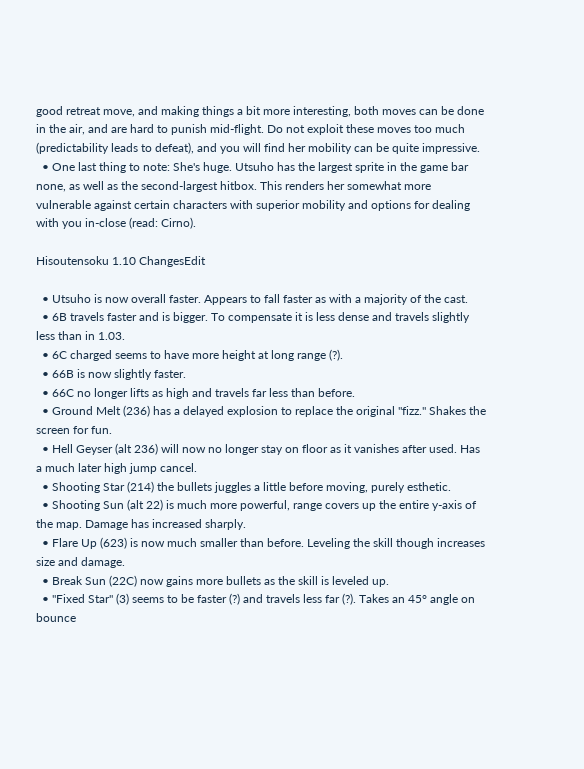good retreat move, and making things a bit more interesting, both moves can be done in the air, and are hard to punish mid-flight. Do not exploit these moves too much (predictability leads to defeat), and you will find her mobility can be quite impressive.
  • One last thing to note: She's huge. Utsuho has the largest sprite in the game bar none, as well as the second-largest hitbox. This renders her somewhat more vulnerable against certain characters with superior mobility and options for dealing with you in-close (read: Cirno).

Hisoutensoku 1.10 ChangesEdit

  • Utsuho is now overall faster. Appears to fall faster as with a majority of the cast.
  • 6B travels faster and is bigger. To compensate it is less dense and travels slightly less than in 1.03.
  • 6C charged seems to have more height at long range (?).
  • 66B is now slightly faster.
  • 66C no longer lifts as high and travels far less than before.
  • Ground Melt (236) has a delayed explosion to replace the original "fizz." Shakes the screen for fun.
  • Hell Geyser (alt 236) will now no longer stay on floor as it vanishes after used. Has a much later high jump cancel.
  • Shooting Star (214) the bullets juggles a little before moving, purely esthetic.
  • Shooting Sun (alt 22) is much more powerful, range covers up the entire y-axis of the map. Damage has increased sharply.
  • Flare Up (623) is now much smaller than before. Leveling the skill though increases size and damage.
  • Break Sun (22C) now gains more bullets as the skill is leveled up.
  • "Fixed Star" (3) seems to be faster (?) and travels less far (?). Takes an 45° angle on bounce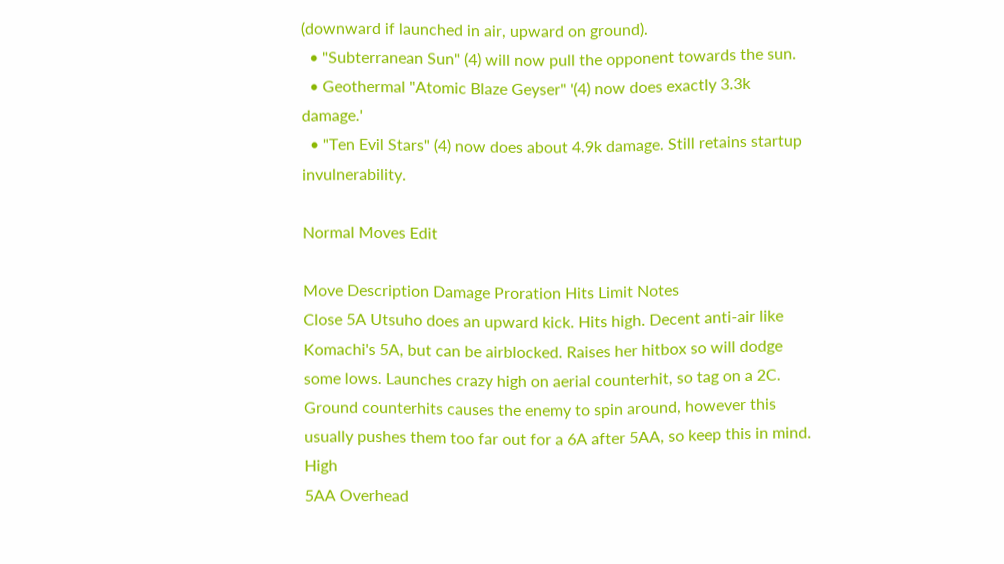(downward if launched in air, upward on ground).
  • "Subterranean Sun" (4) will now pull the opponent towards the sun.
  • Geothermal "Atomic Blaze Geyser" '(4) now does exactly 3.3k damage.'
  • "Ten Evil Stars" (4) now does about 4.9k damage. Still retains startup invulnerability.

Normal Moves Edit

Move Description Damage Proration Hits Limit Notes
Close 5A Utsuho does an upward kick. Hits high. Decent anti-air like Komachi's 5A, but can be airblocked. Raises her hitbox so will dodge some lows. Launches crazy high on aerial counterhit, so tag on a 2C. Ground counterhits causes the enemy to spin around, however this usually pushes them too far out for a 6A after 5AA, so keep this in mind. High
5AA Overhead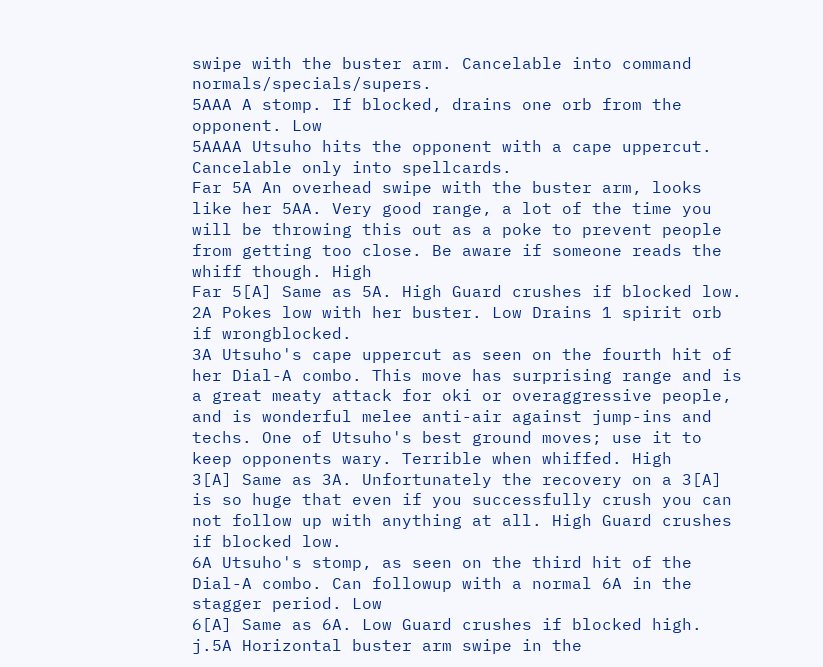swipe with the buster arm. Cancelable into command normals/specials/supers.
5AAA A stomp. If blocked, drains one orb from the opponent. Low
5AAAA Utsuho hits the opponent with a cape uppercut. Cancelable only into spellcards.
Far 5A An overhead swipe with the buster arm, looks like her 5AA. Very good range, a lot of the time you will be throwing this out as a poke to prevent people from getting too close. Be aware if someone reads the whiff though. High
Far 5[A] Same as 5A. High Guard crushes if blocked low.
2A Pokes low with her buster. Low Drains 1 spirit orb if wrongblocked.
3A Utsuho's cape uppercut as seen on the fourth hit of her Dial-A combo. This move has surprising range and is a great meaty attack for oki or overaggressive people, and is wonderful melee anti-air against jump-ins and techs. One of Utsuho's best ground moves; use it to keep opponents wary. Terrible when whiffed. High
3[A] Same as 3A. Unfortunately the recovery on a 3[A] is so huge that even if you successfully crush you can not follow up with anything at all. High Guard crushes if blocked low.
6A Utsuho's stomp, as seen on the third hit of the Dial-A combo. Can followup with a normal 6A in the stagger period. Low
6[A] Same as 6A. Low Guard crushes if blocked high.
j.5A Horizontal buster arm swipe in the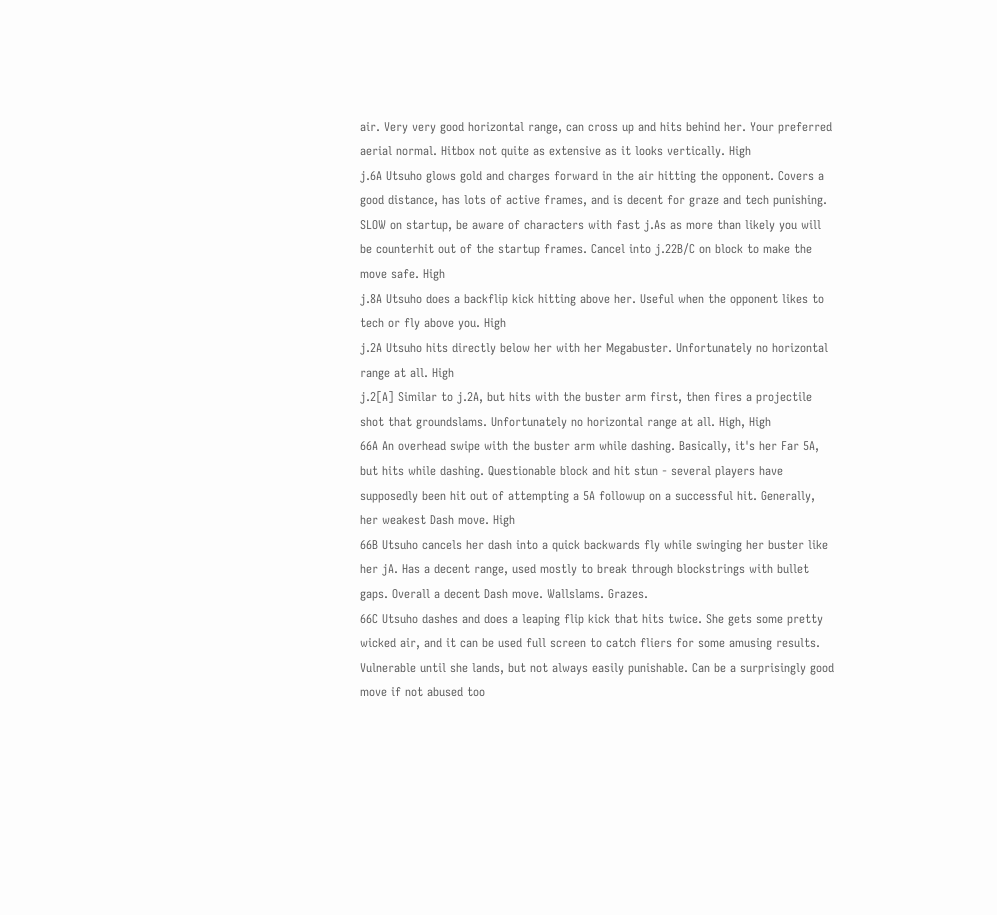air. Very very good horizontal range, can cross up and hits behind her. Your preferred aerial normal. Hitbox not quite as extensive as it looks vertically. High
j.6A Utsuho glows gold and charges forward in the air hitting the opponent. Covers a good distance, has lots of active frames, and is decent for graze and tech punishing. SLOW on startup, be aware of characters with fast j.As as more than likely you will be counterhit out of the startup frames. Cancel into j.22B/C on block to make the move safe. High
j.8A Utsuho does a backflip kick hitting above her. Useful when the opponent likes to tech or fly above you. High
j.2A Utsuho hits directly below her with her Megabuster. Unfortunately no horizontal range at all. High
j.2[A] Similar to j.2A, but hits with the buster arm first, then fires a projectile shot that groundslams. Unfortunately no horizontal range at all. High, High
66A An overhead swipe with the buster arm while dashing. Basically, it's her Far 5A, but hits while dashing. Questionable block and hit stun - several players have supposedly been hit out of attempting a 5A followup on a successful hit. Generally, her weakest Dash move. High
66B Utsuho cancels her dash into a quick backwards fly while swinging her buster like her jA. Has a decent range, used mostly to break through blockstrings with bullet gaps. Overall a decent Dash move. Wallslams. Grazes.
66C Utsuho dashes and does a leaping flip kick that hits twice. She gets some pretty wicked air, and it can be used full screen to catch fliers for some amusing results. Vulnerable until she lands, but not always easily punishable. Can be a surprisingly good move if not abused too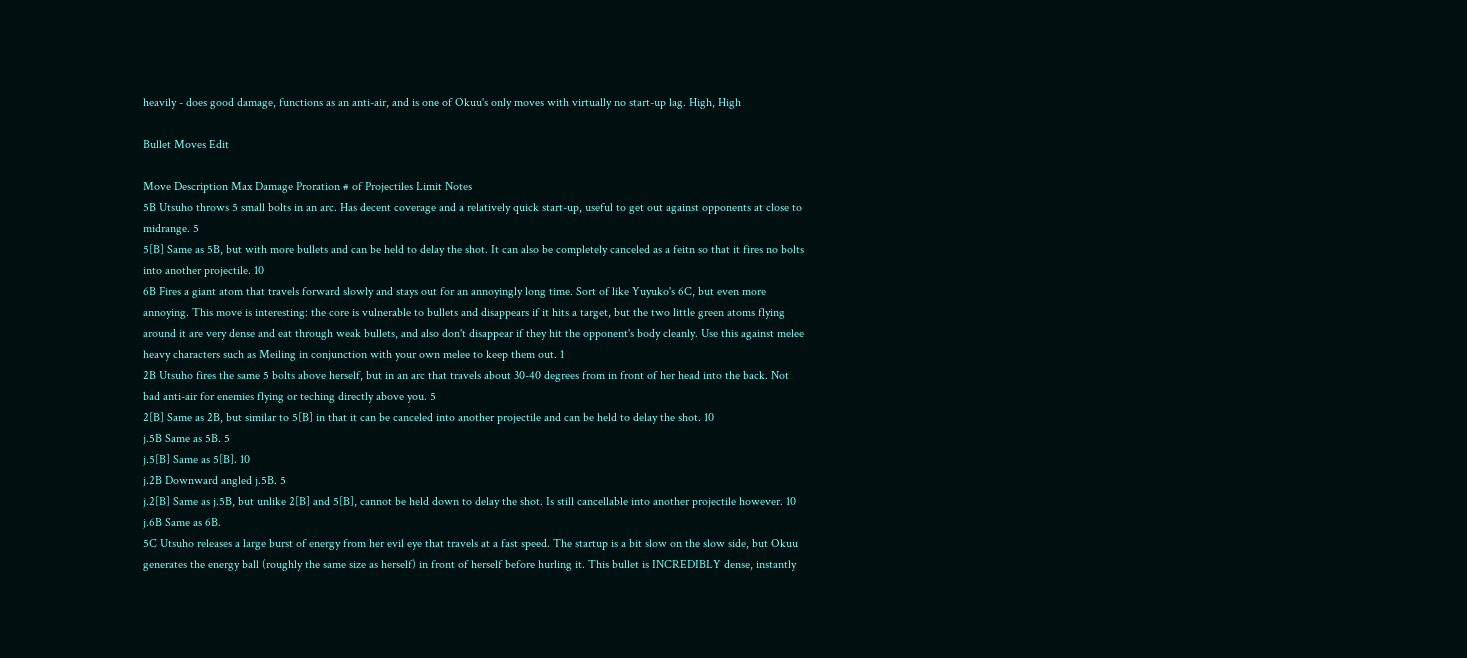heavily - does good damage, functions as an anti-air, and is one of Okuu's only moves with virtually no start-up lag. High, High

Bullet Moves Edit

Move Description Max Damage Proration # of Projectiles Limit Notes
5B Utsuho throws 5 small bolts in an arc. Has decent coverage and a relatively quick start-up, useful to get out against opponents at close to midrange. 5
5[B] Same as 5B, but with more bullets and can be held to delay the shot. It can also be completely canceled as a feitn so that it fires no bolts into another projectile. 10
6B Fires a giant atom that travels forward slowly and stays out for an annoyingly long time. Sort of like Yuyuko's 6C, but even more annoying. This move is interesting: the core is vulnerable to bullets and disappears if it hits a target, but the two little green atoms flying around it are very dense and eat through weak bullets, and also don't disappear if they hit the opponent's body cleanly. Use this against melee heavy characters such as Meiling in conjunction with your own melee to keep them out. 1
2B Utsuho fires the same 5 bolts above herself, but in an arc that travels about 30-40 degrees from in front of her head into the back. Not bad anti-air for enemies flying or teching directly above you. 5
2[B] Same as 2B, but similar to 5[B] in that it can be canceled into another projectile and can be held to delay the shot. 10
j.5B Same as 5B. 5
j.5[B] Same as 5[B]. 10
j.2B Downward angled j.5B. 5
j.2[B] Same as j.5B, but unlike 2[B] and 5[B], cannot be held down to delay the shot. Is still cancellable into another projectile however. 10
j.6B Same as 6B.
5C Utsuho releases a large burst of energy from her evil eye that travels at a fast speed. The startup is a bit slow on the slow side, but Okuu generates the energy ball (roughly the same size as herself) in front of herself before hurling it. This bullet is INCREDIBLY dense, instantly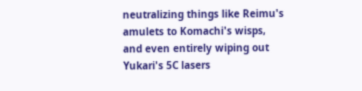neutralizing things like Reimu's amulets to Komachi's wisps, and even entirely wiping out Yukari's 5C lasers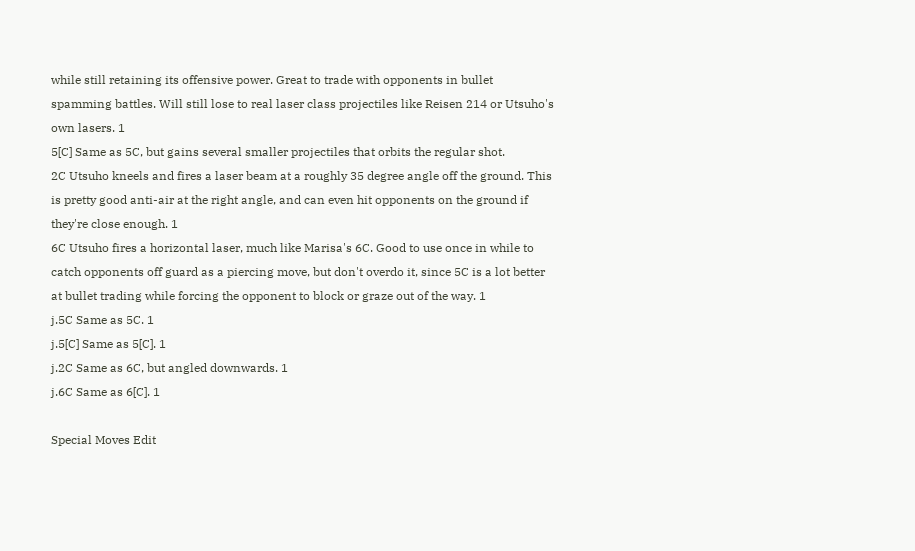while still retaining its offensive power. Great to trade with opponents in bullet spamming battles. Will still lose to real laser class projectiles like Reisen 214 or Utsuho's own lasers. 1
5[C] Same as 5C, but gains several smaller projectiles that orbits the regular shot.
2C Utsuho kneels and fires a laser beam at a roughly 35 degree angle off the ground. This is pretty good anti-air at the right angle, and can even hit opponents on the ground if they're close enough. 1
6C Utsuho fires a horizontal laser, much like Marisa's 6C. Good to use once in while to catch opponents off guard as a piercing move, but don't overdo it, since 5C is a lot better at bullet trading while forcing the opponent to block or graze out of the way. 1
j.5C Same as 5C. 1
j.5[C] Same as 5[C]. 1
j.2C Same as 6C, but angled downwards. 1
j.6C Same as 6[C]. 1

Special Moves Edit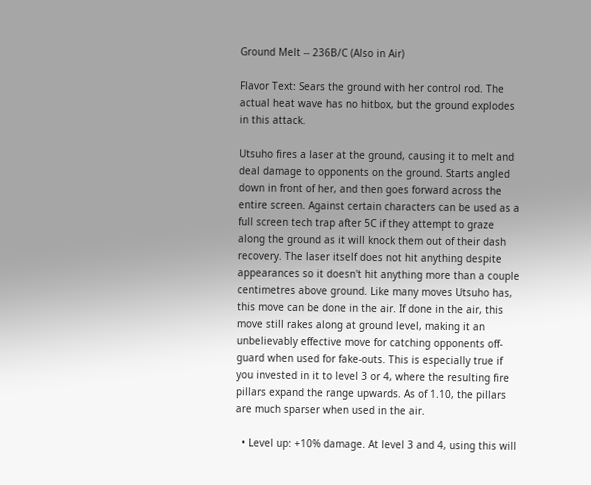Ground Melt -- 236B/C (Also in Air)

Flavor Text: Sears the ground with her control rod. The actual heat wave has no hitbox, but the ground explodes in this attack.

Utsuho fires a laser at the ground, causing it to melt and deal damage to opponents on the ground. Starts angled down in front of her, and then goes forward across the entire screen. Against certain characters can be used as a full screen tech trap after 5C if they attempt to graze along the ground as it will knock them out of their dash recovery. The laser itself does not hit anything despite appearances so it doesn't hit anything more than a couple centimetres above ground. Like many moves Utsuho has, this move can be done in the air. If done in the air, this move still rakes along at ground level, making it an unbelievably effective move for catching opponents off-guard when used for fake-outs. This is especially true if you invested in it to level 3 or 4, where the resulting fire pillars expand the range upwards. As of 1.10, the pillars are much sparser when used in the air.

  • Level up: +10% damage. At level 3 and 4, using this will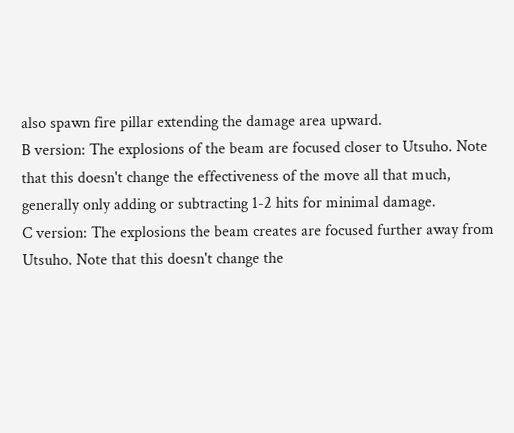also spawn fire pillar extending the damage area upward.
B version: The explosions of the beam are focused closer to Utsuho. Note that this doesn't change the effectiveness of the move all that much, generally only adding or subtracting 1-2 hits for minimal damage.
C version: The explosions the beam creates are focused further away from Utsuho. Note that this doesn't change the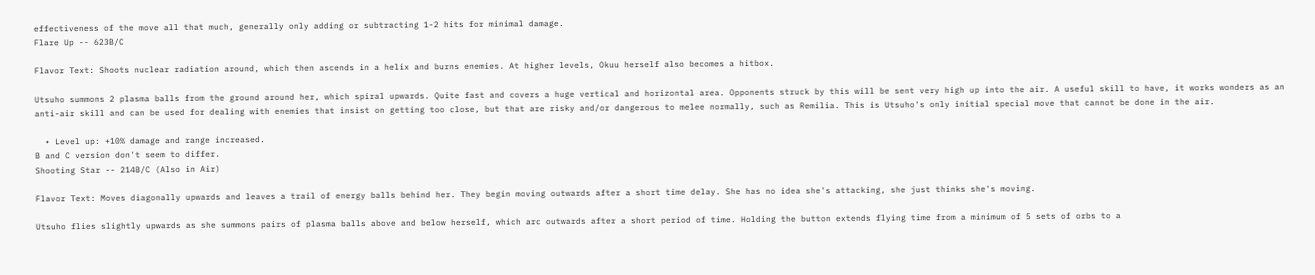effectiveness of the move all that much, generally only adding or subtracting 1-2 hits for minimal damage.
Flare Up -- 623B/C

Flavor Text: Shoots nuclear radiation around, which then ascends in a helix and burns enemies. At higher levels, Okuu herself also becomes a hitbox.

Utsuho summons 2 plasma balls from the ground around her, which spiral upwards. Quite fast and covers a huge vertical and horizontal area. Opponents struck by this will be sent very high up into the air. A useful skill to have, it works wonders as an anti-air skill and can be used for dealing with enemies that insist on getting too close, but that are risky and/or dangerous to melee normally, such as Remilia. This is Utsuho's only initial special move that cannot be done in the air.

  • Level up: +10% damage and range increased.
B and C version don't seem to differ.
Shooting Star -- 214B/C (Also in Air)

Flavor Text: Moves diagonally upwards and leaves a trail of energy balls behind her. They begin moving outwards after a short time delay. She has no idea she's attacking, she just thinks she's moving.

Utsuho flies slightly upwards as she summons pairs of plasma balls above and below herself, which arc outwards after a short period of time. Holding the button extends flying time from a minimum of 5 sets of orbs to a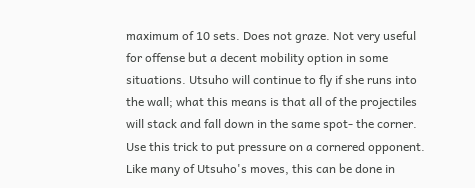maximum of 10 sets. Does not graze. Not very useful for offense but a decent mobility option in some situations. Utsuho will continue to fly if she runs into the wall; what this means is that all of the projectiles will stack and fall down in the same spot- the corner. Use this trick to put pressure on a cornered opponent. Like many of Utsuho's moves, this can be done in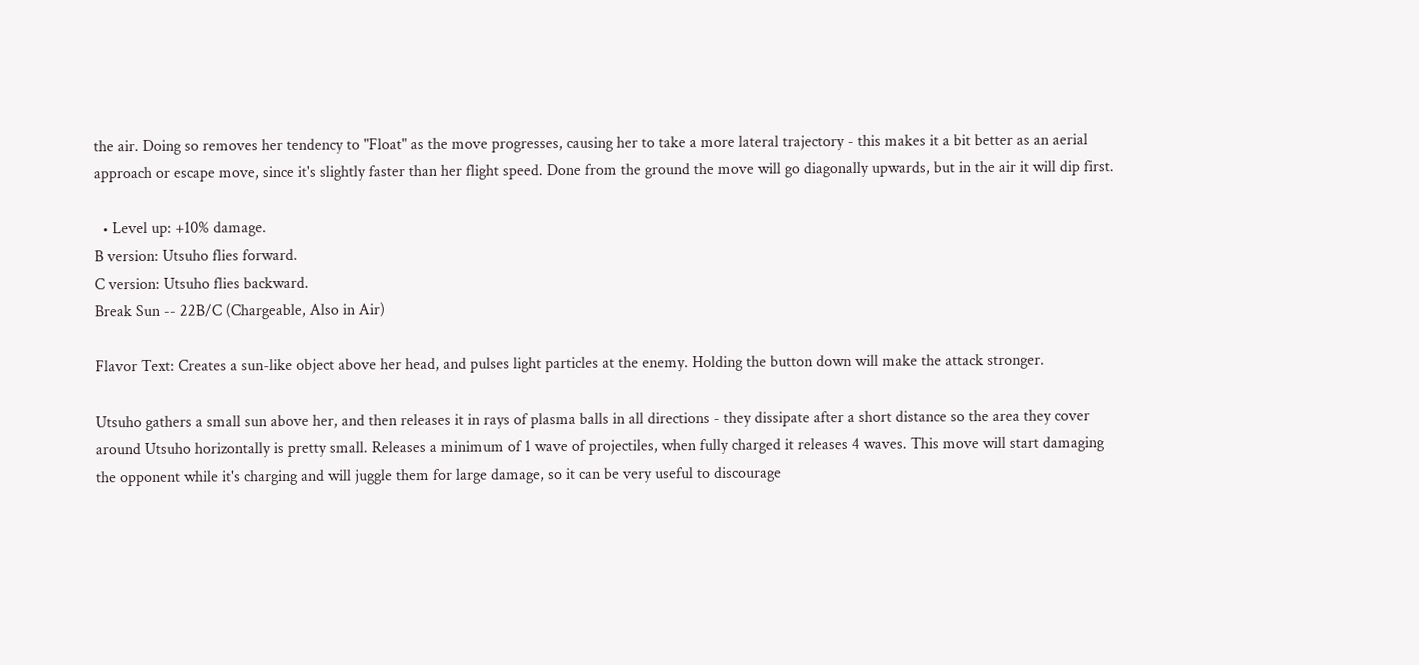the air. Doing so removes her tendency to "Float" as the move progresses, causing her to take a more lateral trajectory - this makes it a bit better as an aerial approach or escape move, since it's slightly faster than her flight speed. Done from the ground the move will go diagonally upwards, but in the air it will dip first.

  • Level up: +10% damage.
B version: Utsuho flies forward.
C version: Utsuho flies backward.
Break Sun -- 22B/C (Chargeable, Also in Air)

Flavor Text: Creates a sun-like object above her head, and pulses light particles at the enemy. Holding the button down will make the attack stronger.

Utsuho gathers a small sun above her, and then releases it in rays of plasma balls in all directions - they dissipate after a short distance so the area they cover around Utsuho horizontally is pretty small. Releases a minimum of 1 wave of projectiles, when fully charged it releases 4 waves. This move will start damaging the opponent while it's charging and will juggle them for large damage, so it can be very useful to discourage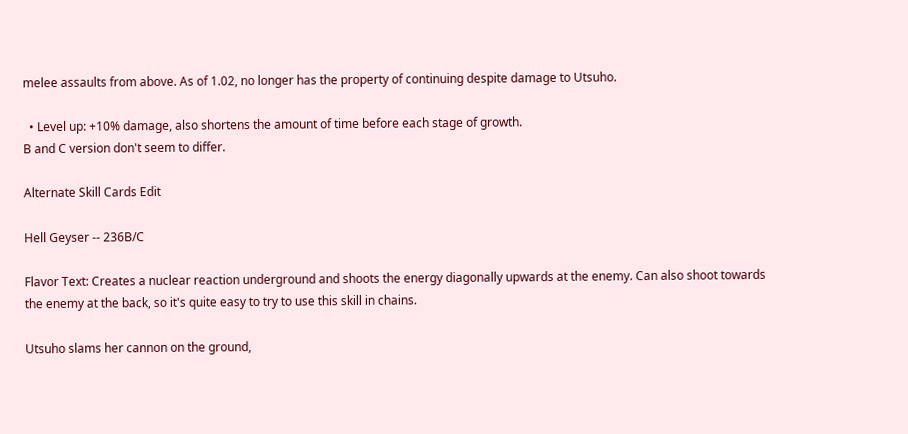melee assaults from above. As of 1.02, no longer has the property of continuing despite damage to Utsuho.

  • Level up: +10% damage, also shortens the amount of time before each stage of growth.
B and C version don't seem to differ.

Alternate Skill Cards Edit

Hell Geyser -- 236B/C

Flavor Text: Creates a nuclear reaction underground and shoots the energy diagonally upwards at the enemy. Can also shoot towards the enemy at the back, so it's quite easy to try to use this skill in chains.

Utsuho slams her cannon on the ground,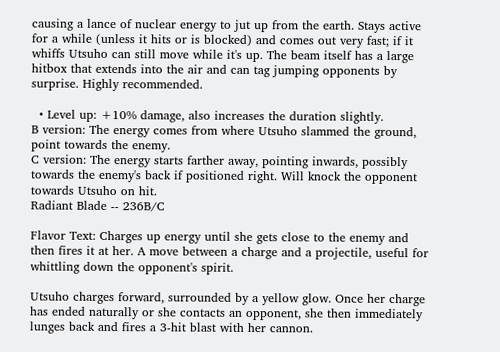causing a lance of nuclear energy to jut up from the earth. Stays active for a while (unless it hits or is blocked) and comes out very fast; if it whiffs Utsuho can still move while it's up. The beam itself has a large hitbox that extends into the air and can tag jumping opponents by surprise. Highly recommended.

  • Level up: +10% damage, also increases the duration slightly.
B version: The energy comes from where Utsuho slammed the ground, point towards the enemy.
C version: The energy starts farther away, pointing inwards, possibly towards the enemy's back if positioned right. Will knock the opponent towards Utsuho on hit.
Radiant Blade -- 236B/C

Flavor Text: Charges up energy until she gets close to the enemy and then fires it at her. A move between a charge and a projectile, useful for whittling down the opponent's spirit.

Utsuho charges forward, surrounded by a yellow glow. Once her charge has ended naturally or she contacts an opponent, she then immediately lunges back and fires a 3-hit blast with her cannon.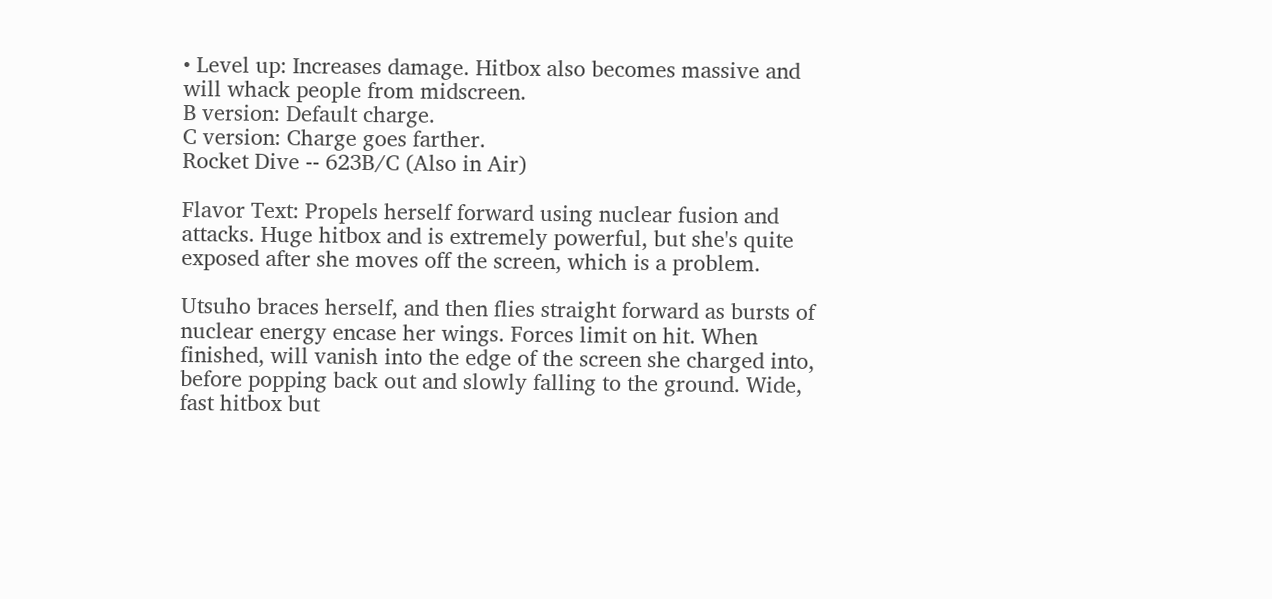• Level up: Increases damage. Hitbox also becomes massive and will whack people from midscreen.
B version: Default charge.
C version: Charge goes farther.
Rocket Dive -- 623B/C (Also in Air)

Flavor Text: Propels herself forward using nuclear fusion and attacks. Huge hitbox and is extremely powerful, but she's quite exposed after she moves off the screen, which is a problem.

Utsuho braces herself, and then flies straight forward as bursts of nuclear energy encase her wings. Forces limit on hit. When finished, will vanish into the edge of the screen she charged into, before popping back out and slowly falling to the ground. Wide, fast hitbox but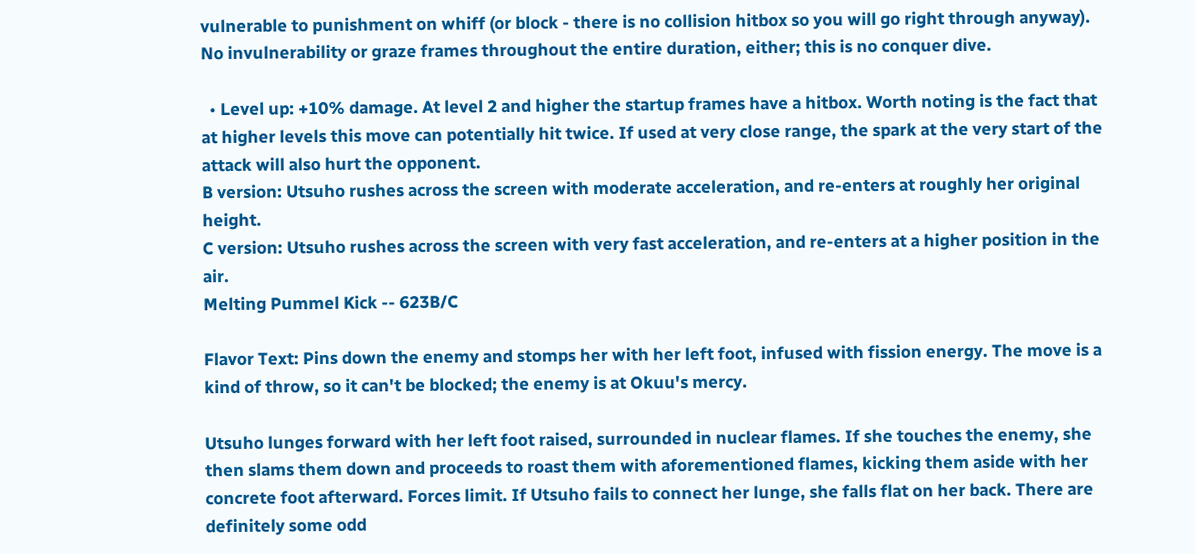vulnerable to punishment on whiff (or block - there is no collision hitbox so you will go right through anyway). No invulnerability or graze frames throughout the entire duration, either; this is no conquer dive.

  • Level up: +10% damage. At level 2 and higher the startup frames have a hitbox. Worth noting is the fact that at higher levels this move can potentially hit twice. If used at very close range, the spark at the very start of the attack will also hurt the opponent.
B version: Utsuho rushes across the screen with moderate acceleration, and re-enters at roughly her original height.
C version: Utsuho rushes across the screen with very fast acceleration, and re-enters at a higher position in the air.
Melting Pummel Kick -- 623B/C

Flavor Text: Pins down the enemy and stomps her with her left foot, infused with fission energy. The move is a kind of throw, so it can't be blocked; the enemy is at Okuu's mercy.

Utsuho lunges forward with her left foot raised, surrounded in nuclear flames. If she touches the enemy, she then slams them down and proceeds to roast them with aforementioned flames, kicking them aside with her concrete foot afterward. Forces limit. If Utsuho fails to connect her lunge, she falls flat on her back. There are definitely some odd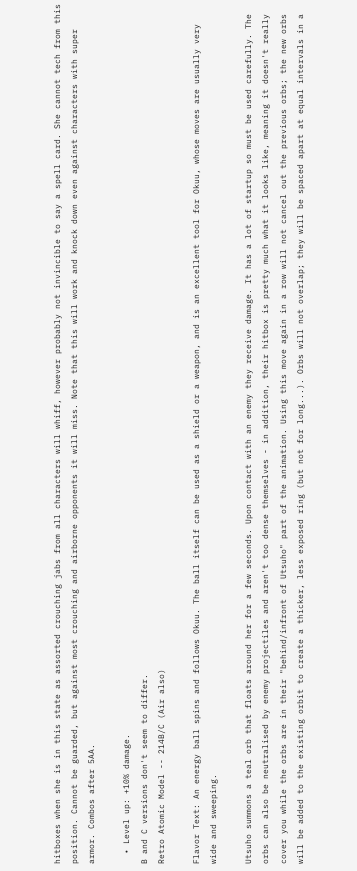hitboxes when she is in this state as assorted crouching jabs from all characters will whiff, however probably not invincible to say a spell card. She cannot tech from this position. Cannot be guarded, but against most crouching and airborne opponents it will miss. Note that this will work and knock down even against characters with super armor. Combos after 5AA.

  • Level up: +10% damage.
B and C versions don't seem to differ.
Retro Atomic Model -- 214B/C (Air also)

Flavor Text: An energy ball spins and follows Okuu. The ball itself can be used as a shield or a weapon, and is an excellent tool for Okuu, whose moves are usually very wide and sweeping.

Utsuho summons a teal orb that floats around her for a few seconds. Upon contact with an enemy they receive damage. It has a lot of startup so must be used carefully. The orbs can also be neutralised by enemy projectiles and aren't too dense themselves - in addition, their hitbox is pretty much what it looks like, meaning it doesn't really cover you while the orbs are in their "behind/infront of Utsuho" part of the animation. Using this move again in a row will not cancel out the previous orbs; the new orbs will be added to the existing orbit to create a thicker, less exposed ring (but not for long...). Orbs will not overlap; they will be spaced apart at equal intervals in a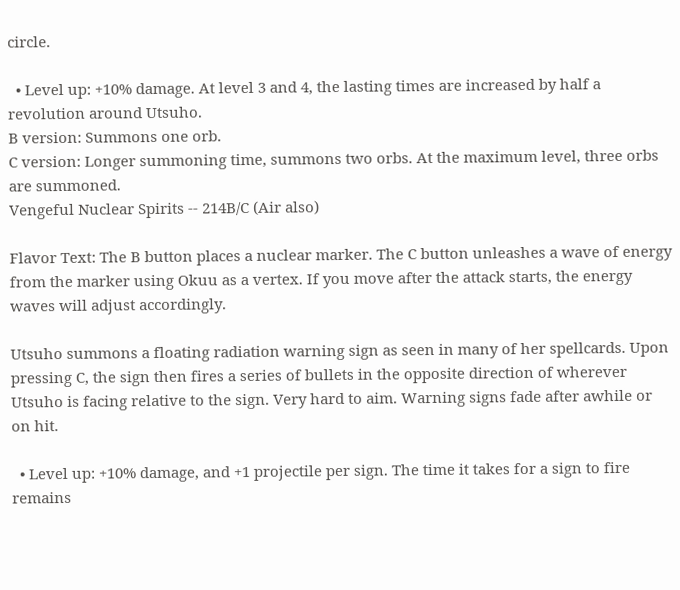circle.

  • Level up: +10% damage. At level 3 and 4, the lasting times are increased by half a revolution around Utsuho.
B version: Summons one orb.
C version: Longer summoning time, summons two orbs. At the maximum level, three orbs are summoned.
Vengeful Nuclear Spirits -- 214B/C (Air also)

Flavor Text: The B button places a nuclear marker. The C button unleashes a wave of energy from the marker using Okuu as a vertex. If you move after the attack starts, the energy waves will adjust accordingly.

Utsuho summons a floating radiation warning sign as seen in many of her spellcards. Upon pressing C, the sign then fires a series of bullets in the opposite direction of wherever Utsuho is facing relative to the sign. Very hard to aim. Warning signs fade after awhile or on hit.

  • Level up: +10% damage, and +1 projectile per sign. The time it takes for a sign to fire remains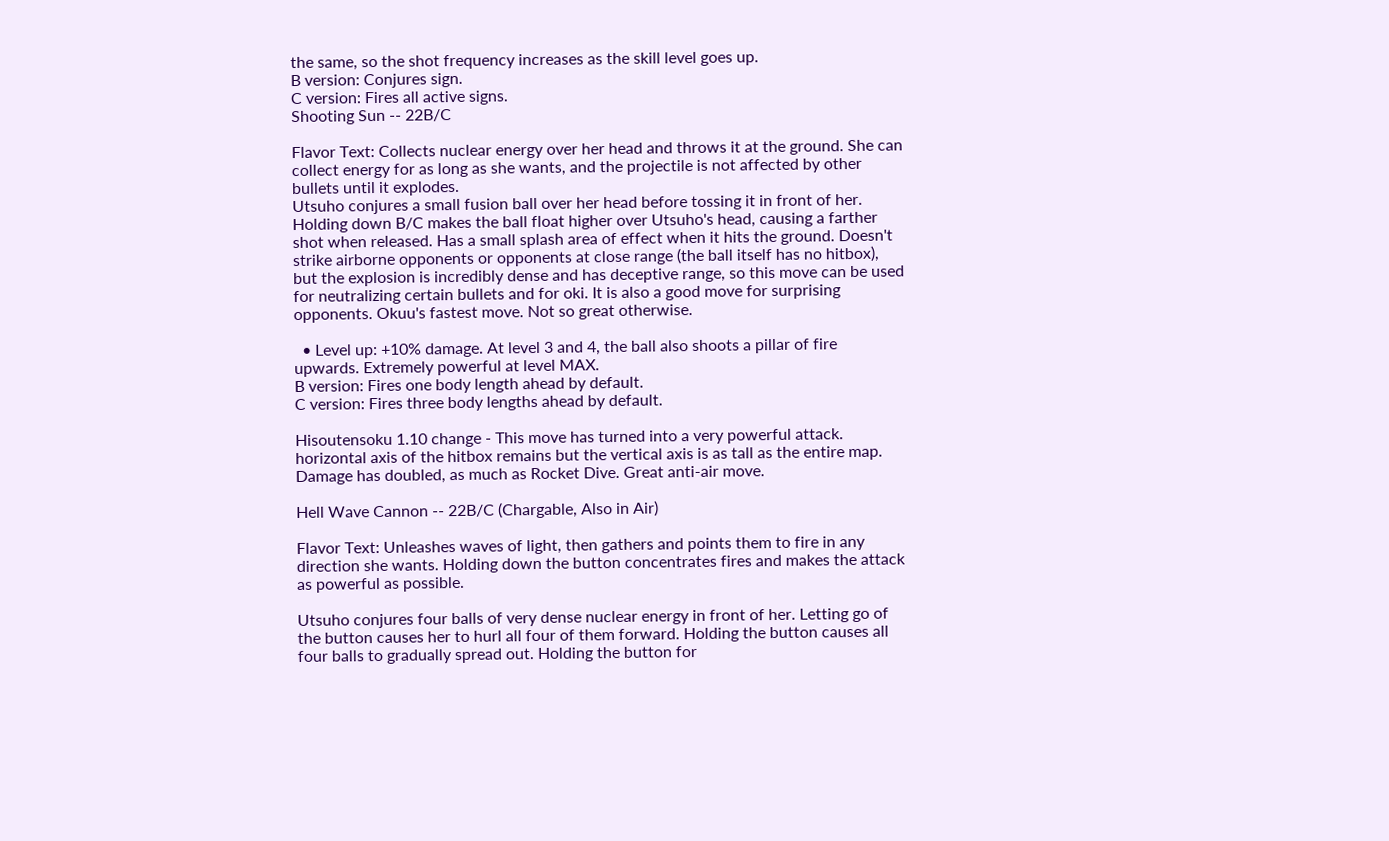the same, so the shot frequency increases as the skill level goes up.
B version: Conjures sign.
C version: Fires all active signs.
Shooting Sun -- 22B/C

Flavor Text: Collects nuclear energy over her head and throws it at the ground. She can collect energy for as long as she wants, and the projectile is not affected by other bullets until it explodes.
Utsuho conjures a small fusion ball over her head before tossing it in front of her. Holding down B/C makes the ball float higher over Utsuho's head, causing a farther shot when released. Has a small splash area of effect when it hits the ground. Doesn't strike airborne opponents or opponents at close range (the ball itself has no hitbox), but the explosion is incredibly dense and has deceptive range, so this move can be used for neutralizing certain bullets and for oki. It is also a good move for surprising opponents. Okuu's fastest move. Not so great otherwise.

  • Level up: +10% damage. At level 3 and 4, the ball also shoots a pillar of fire upwards. Extremely powerful at level MAX.
B version: Fires one body length ahead by default.
C version: Fires three body lengths ahead by default.

Hisoutensoku 1.10 change - This move has turned into a very powerful attack. horizontal axis of the hitbox remains but the vertical axis is as tall as the entire map. Damage has doubled, as much as Rocket Dive. Great anti-air move.

Hell Wave Cannon -- 22B/C (Chargable, Also in Air)

Flavor Text: Unleashes waves of light, then gathers and points them to fire in any direction she wants. Holding down the button concentrates fires and makes the attack as powerful as possible.

Utsuho conjures four balls of very dense nuclear energy in front of her. Letting go of the button causes her to hurl all four of them forward. Holding the button causes all four balls to gradually spread out. Holding the button for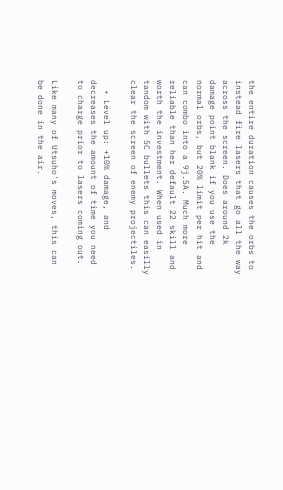the entire duration causes the orbs to instead fire lasers that go all the way across the screen. Does around 2k damage point blank if you use the normal orbs, but 20% limit per hit and can combo into a 9j.5A. Much more reliable than her default 22 skill and worth the investment. When used in tandom with 5C bullets this can easilly clear the screen of enemy projectiles.

  • Level up: +10% damage, and decreases the amount of time you need to charge prior to lasers coming out.

Like many of Utsuho's moves, this can be done in the air.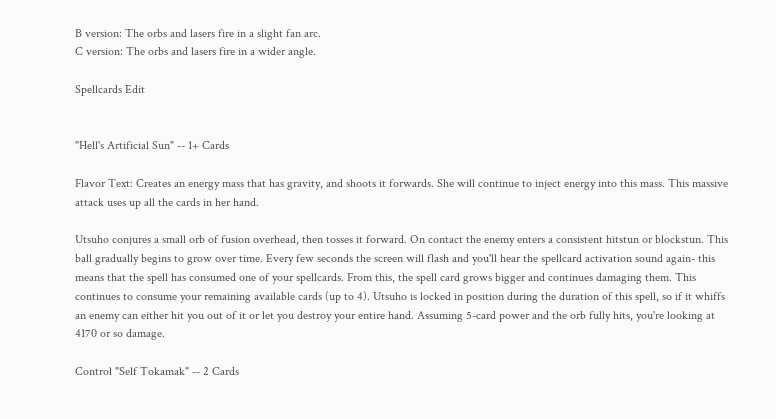B version: The orbs and lasers fire in a slight fan arc.
C version: The orbs and lasers fire in a wider angle.

Spellcards Edit


"Hell's Artificial Sun" -- 1+ Cards

Flavor Text: Creates an energy mass that has gravity, and shoots it forwards. She will continue to inject energy into this mass. This massive attack uses up all the cards in her hand.

Utsuho conjures a small orb of fusion overhead, then tosses it forward. On contact the enemy enters a consistent hitstun or blockstun. This ball gradually begins to grow over time. Every few seconds the screen will flash and you'll hear the spellcard activation sound again- this means that the spell has consumed one of your spellcards. From this, the spell card grows bigger and continues damaging them. This continues to consume your remaining available cards (up to 4). Utsuho is locked in position during the duration of this spell, so if it whiffs an enemy can either hit you out of it or let you destroy your entire hand. Assuming 5-card power and the orb fully hits, you're looking at 4170 or so damage.

Control "Self Tokamak" -- 2 Cards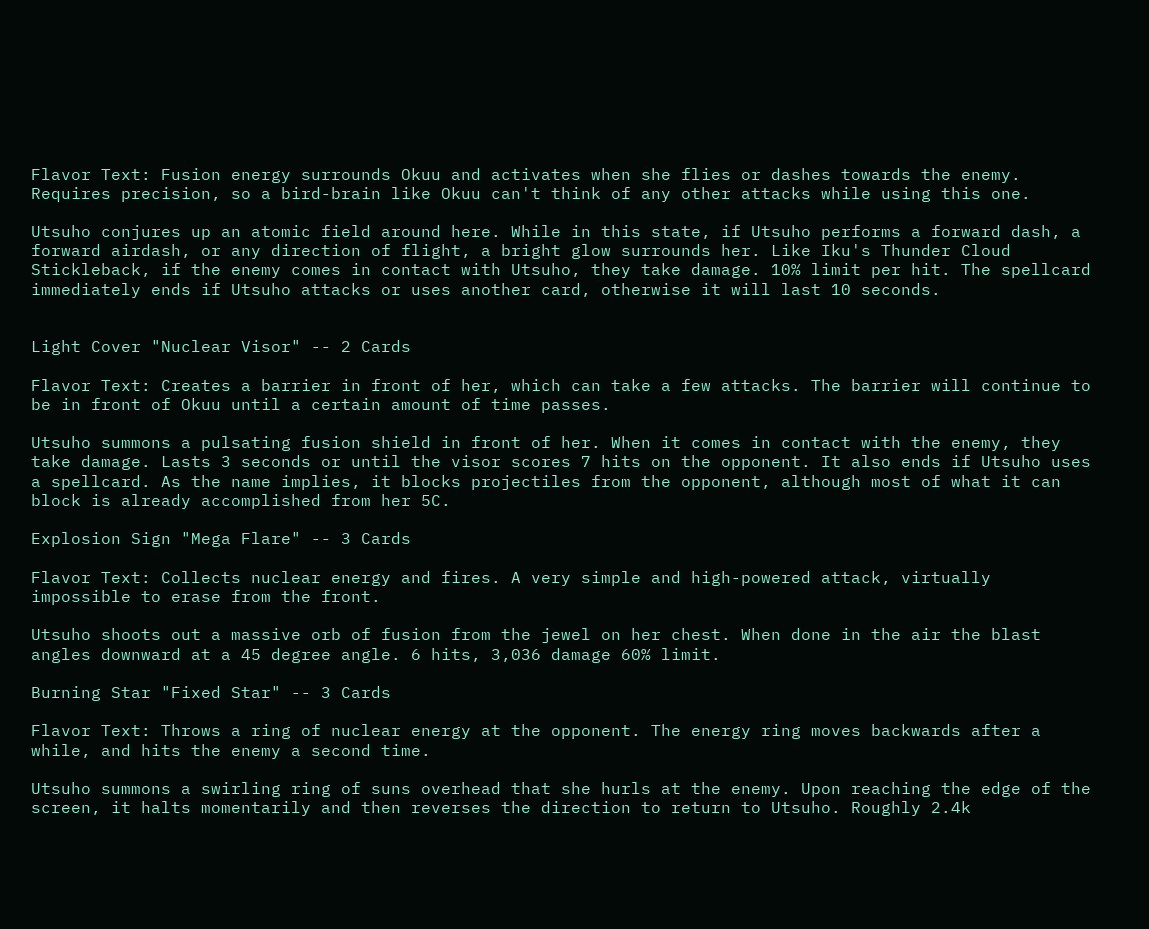Flavor Text: Fusion energy surrounds Okuu and activates when she flies or dashes towards the enemy. Requires precision, so a bird-brain like Okuu can't think of any other attacks while using this one.

Utsuho conjures up an atomic field around here. While in this state, if Utsuho performs a forward dash, a forward airdash, or any direction of flight, a bright glow surrounds her. Like Iku's Thunder Cloud Stickleback, if the enemy comes in contact with Utsuho, they take damage. 10% limit per hit. The spellcard immediately ends if Utsuho attacks or uses another card, otherwise it will last 10 seconds.


Light Cover "Nuclear Visor" -- 2 Cards

Flavor Text: Creates a barrier in front of her, which can take a few attacks. The barrier will continue to be in front of Okuu until a certain amount of time passes.

Utsuho summons a pulsating fusion shield in front of her. When it comes in contact with the enemy, they take damage. Lasts 3 seconds or until the visor scores 7 hits on the opponent. It also ends if Utsuho uses a spellcard. As the name implies, it blocks projectiles from the opponent, although most of what it can block is already accomplished from her 5C.

Explosion Sign "Mega Flare" -- 3 Cards

Flavor Text: Collects nuclear energy and fires. A very simple and high-powered attack, virtually impossible to erase from the front.

Utsuho shoots out a massive orb of fusion from the jewel on her chest. When done in the air the blast angles downward at a 45 degree angle. 6 hits, 3,036 damage 60% limit.

Burning Star "Fixed Star" -- 3 Cards

Flavor Text: Throws a ring of nuclear energy at the opponent. The energy ring moves backwards after a while, and hits the enemy a second time.

Utsuho summons a swirling ring of suns overhead that she hurls at the enemy. Upon reaching the edge of the screen, it halts momentarily and then reverses the direction to return to Utsuho. Roughly 2.4k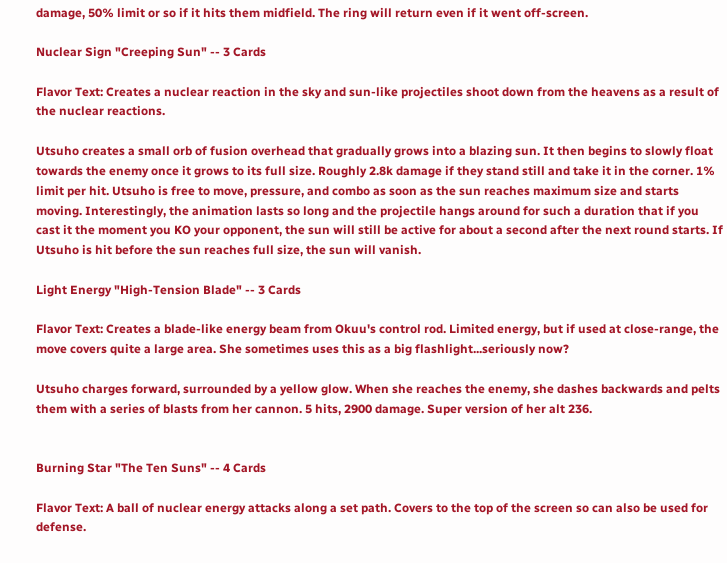damage, 50% limit or so if it hits them midfield. The ring will return even if it went off-screen.

Nuclear Sign "Creeping Sun" -- 3 Cards

Flavor Text: Creates a nuclear reaction in the sky and sun-like projectiles shoot down from the heavens as a result of the nuclear reactions.

Utsuho creates a small orb of fusion overhead that gradually grows into a blazing sun. It then begins to slowly float towards the enemy once it grows to its full size. Roughly 2.8k damage if they stand still and take it in the corner. 1% limit per hit. Utsuho is free to move, pressure, and combo as soon as the sun reaches maximum size and starts moving. Interestingly, the animation lasts so long and the projectile hangs around for such a duration that if you cast it the moment you KO your opponent, the sun will still be active for about a second after the next round starts. If Utsuho is hit before the sun reaches full size, the sun will vanish.

Light Energy "High-Tension Blade" -- 3 Cards

Flavor Text: Creates a blade-like energy beam from Okuu's control rod. Limited energy, but if used at close-range, the move covers quite a large area. She sometimes uses this as a big flashlight...seriously now?

Utsuho charges forward, surrounded by a yellow glow. When she reaches the enemy, she dashes backwards and pelts them with a series of blasts from her cannon. 5 hits, 2900 damage. Super version of her alt 236.


Burning Star "The Ten Suns" -- 4 Cards

Flavor Text: A ball of nuclear energy attacks along a set path. Covers to the top of the screen so can also be used for defense.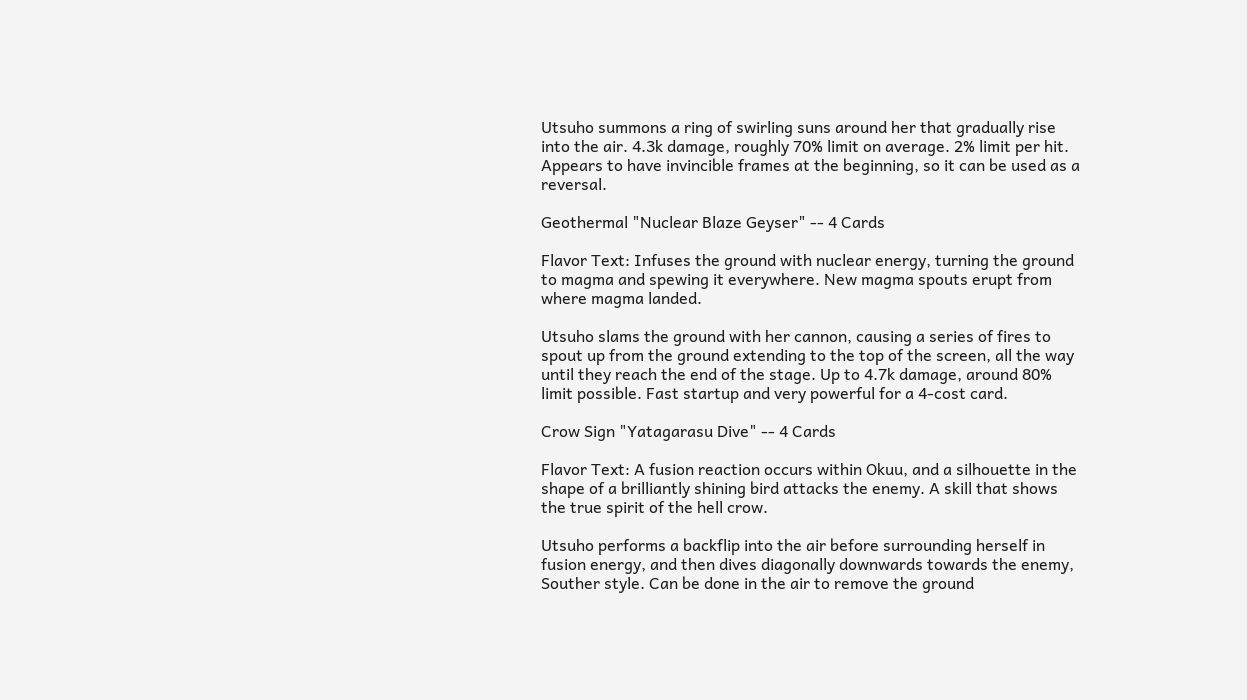Utsuho summons a ring of swirling suns around her that gradually rise into the air. 4.3k damage, roughly 70% limit on average. 2% limit per hit. Appears to have invincible frames at the beginning, so it can be used as a reversal.

Geothermal "Nuclear Blaze Geyser" -- 4 Cards

Flavor Text: Infuses the ground with nuclear energy, turning the ground to magma and spewing it everywhere. New magma spouts erupt from where magma landed.

Utsuho slams the ground with her cannon, causing a series of fires to spout up from the ground extending to the top of the screen, all the way until they reach the end of the stage. Up to 4.7k damage, around 80% limit possible. Fast startup and very powerful for a 4-cost card.

Crow Sign "Yatagarasu Dive" -- 4 Cards

Flavor Text: A fusion reaction occurs within Okuu, and a silhouette in the shape of a brilliantly shining bird attacks the enemy. A skill that shows the true spirit of the hell crow.

Utsuho performs a backflip into the air before surrounding herself in fusion energy, and then dives diagonally downwards towards the enemy, Souther style. Can be done in the air to remove the ground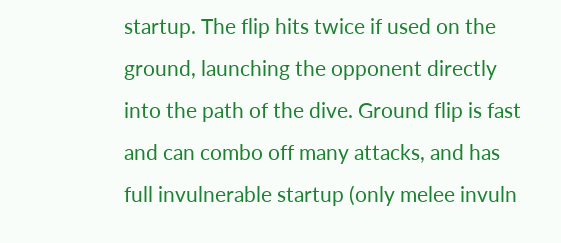startup. The flip hits twice if used on the ground, launching the opponent directly into the path of the dive. Ground flip is fast and can combo off many attacks, and has full invulnerable startup (only melee invuln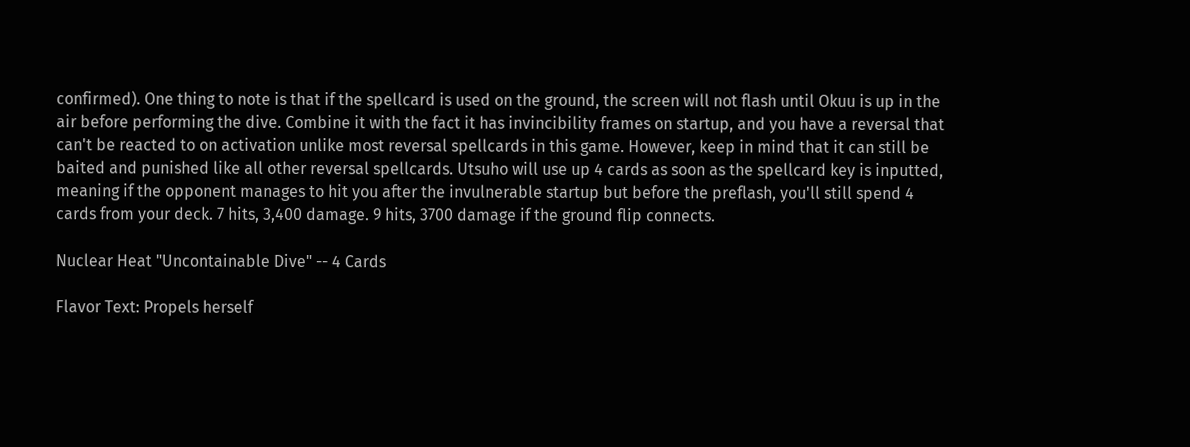confirmed). One thing to note is that if the spellcard is used on the ground, the screen will not flash until Okuu is up in the air before performing the dive. Combine it with the fact it has invincibility frames on startup, and you have a reversal that can't be reacted to on activation unlike most reversal spellcards in this game. However, keep in mind that it can still be baited and punished like all other reversal spellcards. Utsuho will use up 4 cards as soon as the spellcard key is inputted, meaning if the opponent manages to hit you after the invulnerable startup but before the preflash, you'll still spend 4 cards from your deck. 7 hits, 3,400 damage. 9 hits, 3700 damage if the ground flip connects.

Nuclear Heat "Uncontainable Dive" -- 4 Cards

Flavor Text: Propels herself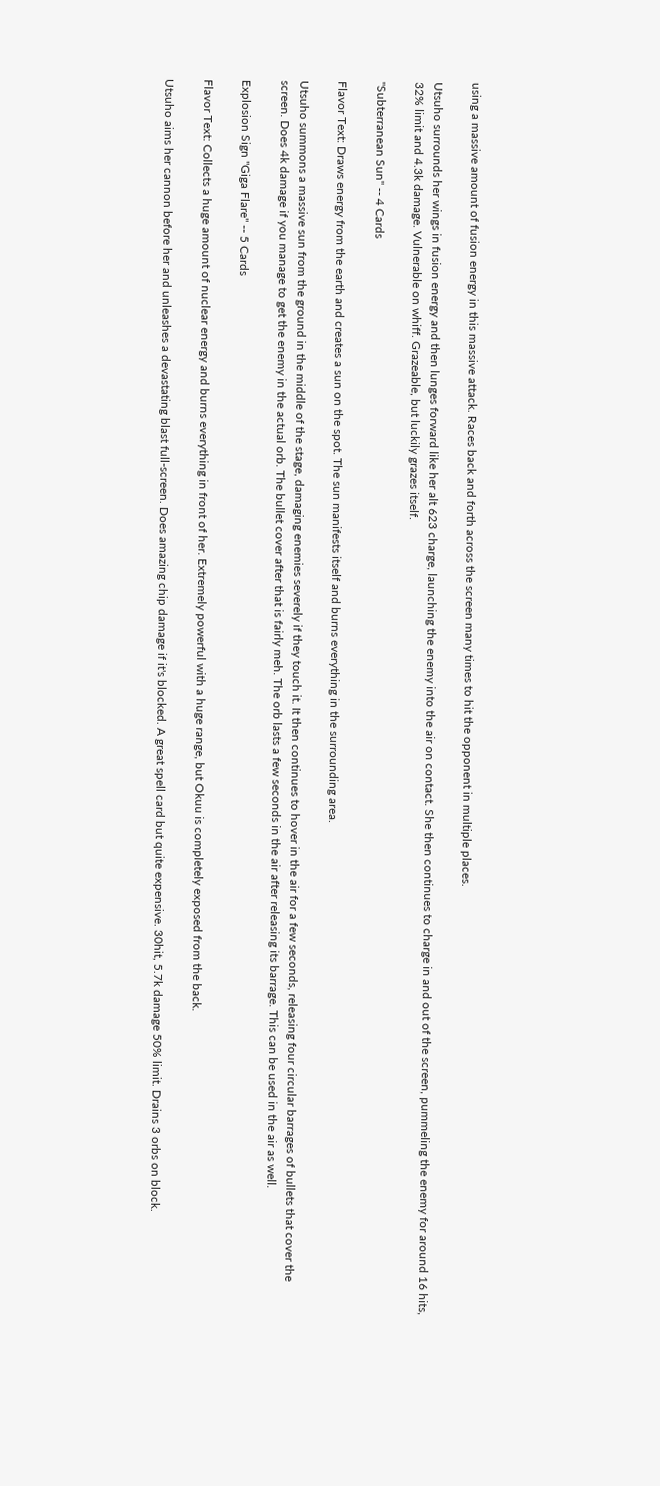using a massive amount of fusion energy in this massive attack. Races back and forth across the screen many times to hit the opponent in multiple places.

Utsuho surrounds her wings in fusion energy and then lunges forward like her alt 623 charge, launching the enemy into the air on contact. She then continues to charge in and out of the screen, pummeling the enemy for around 16 hits, 32% limit and 4.3k damage. Vulnerable on whiff. Grazeable, but luckily grazes itself.

"Subterranean Sun" -- 4 Cards

Flavor Text: Draws energy from the earth and creates a sun on the spot. The sun manifests itself and burns everything in the surrounding area.

Utsuho summons a massive sun from the ground in the middle of the stage, damaging enemies severely if they touch it. It then continues to hover in the air for a few seconds, releasing four circular barrages of bullets that cover the screen. Does 4k damage if you manage to get the enemy in the actual orb. The bullet cover after that is fairly meh. The orb lasts a few seconds in the air after releasing its barrage. This can be used in the air as well.

Explosion Sign "Giga Flare" -- 5 Cards

Flavor Text: Collects a huge amount of nuclear energy and burns everything in front of her. Extremely powerful with a huge range, but Okuu is completely exposed from the back.

Utsuho aims her cannon before her and unleashes a devastating blast full-screen. Does amazing chip damage if it's blocked. A great spell card but quite expensive. 30hit, 5.7k damage 50% limit. Drains 3 orbs on block.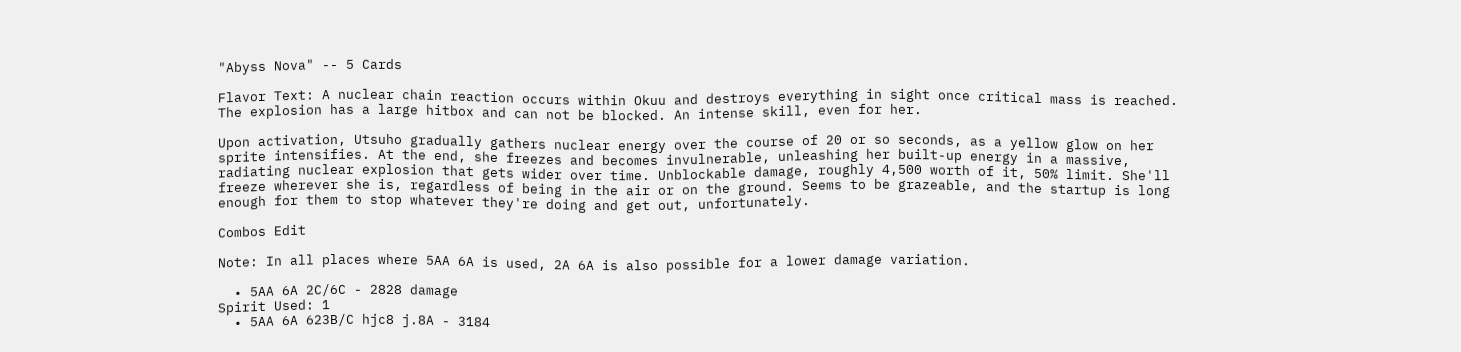"Abyss Nova" -- 5 Cards

Flavor Text: A nuclear chain reaction occurs within Okuu and destroys everything in sight once critical mass is reached. The explosion has a large hitbox and can not be blocked. An intense skill, even for her.

Upon activation, Utsuho gradually gathers nuclear energy over the course of 20 or so seconds, as a yellow glow on her sprite intensifies. At the end, she freezes and becomes invulnerable, unleashing her built-up energy in a massive, radiating nuclear explosion that gets wider over time. Unblockable damage, roughly 4,500 worth of it, 50% limit. She'll freeze wherever she is, regardless of being in the air or on the ground. Seems to be grazeable, and the startup is long enough for them to stop whatever they're doing and get out, unfortunately.

Combos Edit

Note: In all places where 5AA 6A is used, 2A 6A is also possible for a lower damage variation.

  • 5AA 6A 2C/6C - 2828 damage
Spirit Used: 1
  • 5AA 6A 623B/C hjc8 j.8A - 3184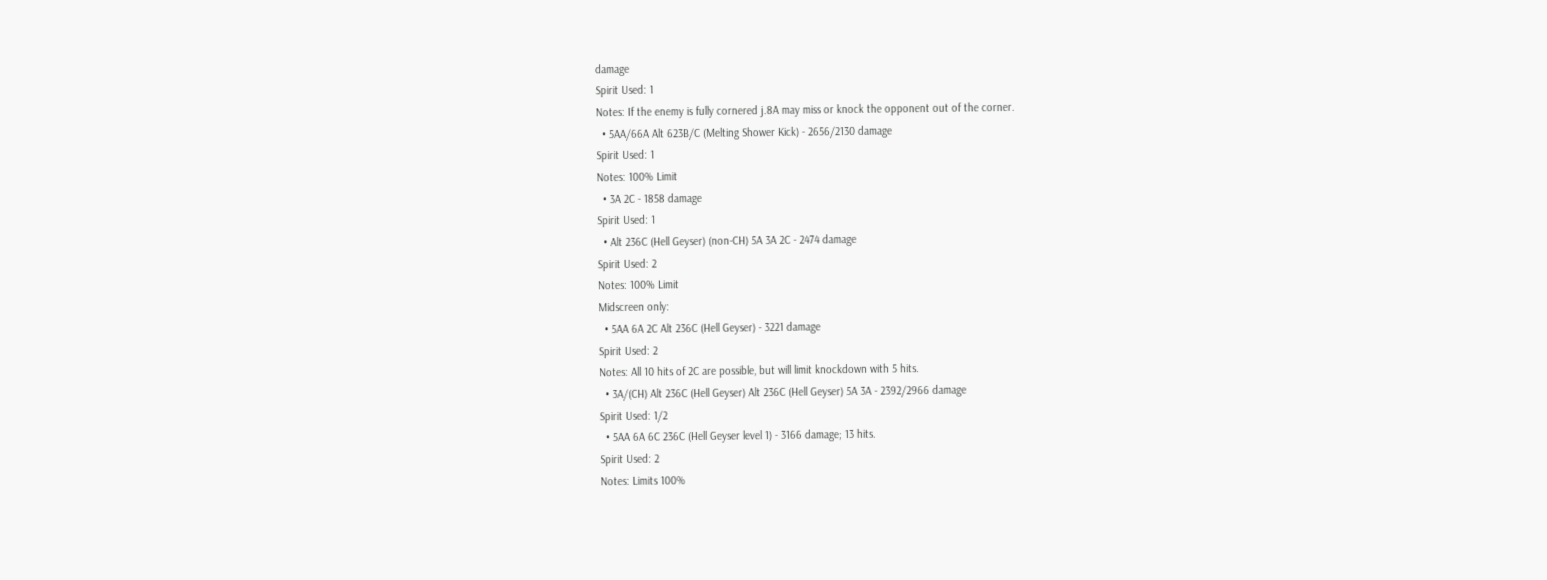damage
Spirit Used: 1
Notes: If the enemy is fully cornered j.8A may miss or knock the opponent out of the corner.
  • 5AA/66A Alt 623B/C (Melting Shower Kick) - 2656/2130 damage
Spirit Used: 1
Notes: 100% Limit
  • 3A 2C - 1858 damage
Spirit Used: 1
  • Alt 236C (Hell Geyser) (non-CH) 5A 3A 2C - 2474 damage
Spirit Used: 2
Notes: 100% Limit
Midscreen only:
  • 5AA 6A 2C Alt 236C (Hell Geyser) - 3221 damage
Spirit Used: 2
Notes: All 10 hits of 2C are possible, but will limit knockdown with 5 hits.
  • 3A/(CH) Alt 236C (Hell Geyser) Alt 236C (Hell Geyser) 5A 3A - 2392/2966 damage
Spirit Used: 1/2
  • 5AA 6A 6C 236C (Hell Geyser level 1) - 3166 damage; 13 hits.
Spirit Used: 2
Notes: Limits 100%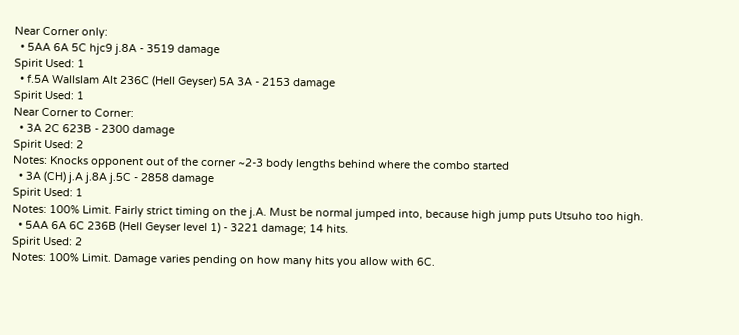Near Corner only:
  • 5AA 6A 5C hjc9 j.8A - 3519 damage
Spirit Used: 1
  • f.5A Wallslam Alt 236C (Hell Geyser) 5A 3A - 2153 damage
Spirit Used: 1
Near Corner to Corner:
  • 3A 2C 623B - 2300 damage
Spirit Used: 2
Notes: Knocks opponent out of the corner ~2-3 body lengths behind where the combo started
  • 3A (CH) j.A j.8A j.5C - 2858 damage
Spirit Used: 1
Notes: 100% Limit. Fairly strict timing on the j.A. Must be normal jumped into, because high jump puts Utsuho too high.
  • 5AA 6A 6C 236B (Hell Geyser level 1) - 3221 damage; 14 hits.
Spirit Used: 2
Notes: 100% Limit. Damage varies pending on how many hits you allow with 6C.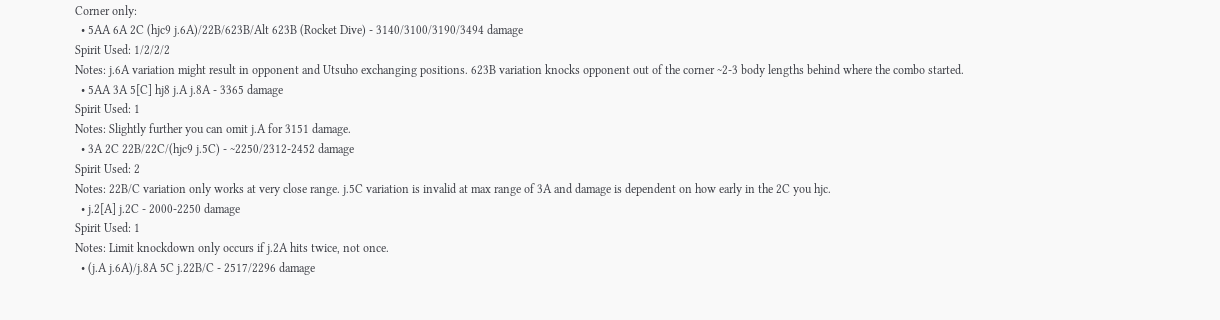Corner only:
  • 5AA 6A 2C (hjc9 j.6A)/22B/623B/Alt 623B (Rocket Dive) - 3140/3100/3190/3494 damage
Spirit Used: 1/2/2/2
Notes: j.6A variation might result in opponent and Utsuho exchanging positions. 623B variation knocks opponent out of the corner ~2-3 body lengths behind where the combo started.
  • 5AA 3A 5[C] hj8 j.A j.8A - 3365 damage
Spirit Used: 1
Notes: Slightly further you can omit j.A for 3151 damage.
  • 3A 2C 22B/22C/(hjc9 j.5C) - ~2250/2312-2452 damage
Spirit Used: 2
Notes: 22B/C variation only works at very close range. j.5C variation is invalid at max range of 3A and damage is dependent on how early in the 2C you hjc.
  • j.2[A] j.2C - 2000-2250 damage
Spirit Used: 1
Notes: Limit knockdown only occurs if j.2A hits twice, not once.
  • (j.A j.6A)/j.8A 5C j.22B/C - 2517/2296 damage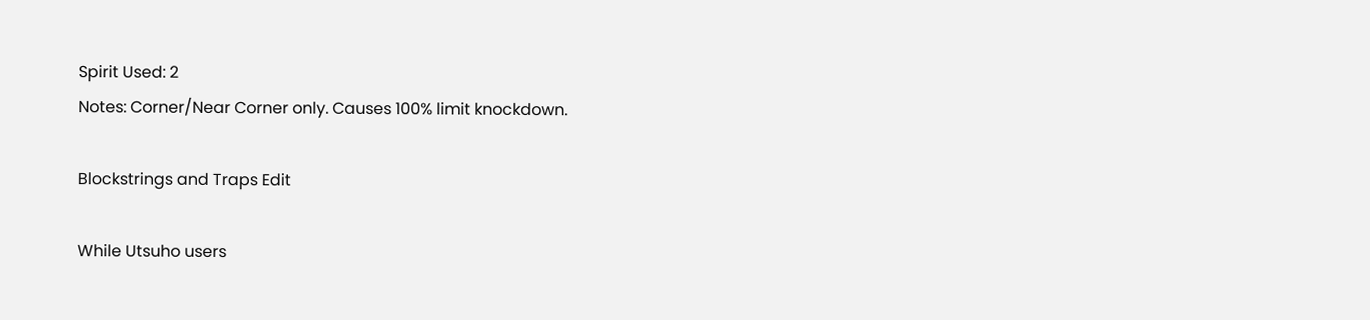Spirit Used: 2
Notes: Corner/Near Corner only. Causes 100% limit knockdown.

Blockstrings and Traps Edit

While Utsuho users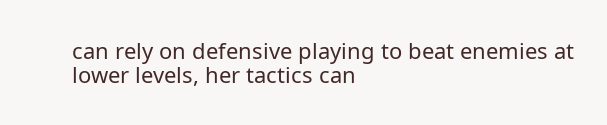can rely on defensive playing to beat enemies at lower levels, her tactics can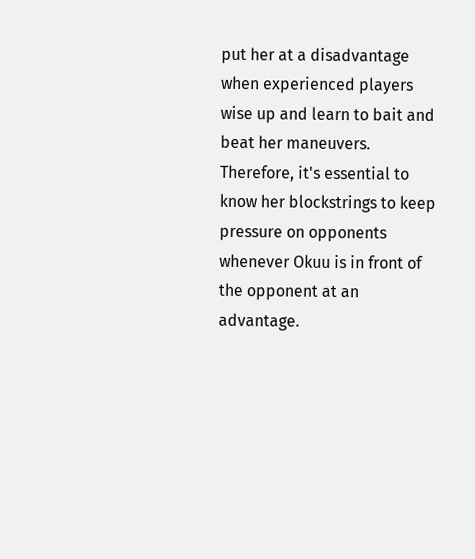put her at a disadvantage when experienced players wise up and learn to bait and beat her maneuvers. Therefore, it's essential to know her blockstrings to keep pressure on opponents whenever Okuu is in front of the opponent at an advantage.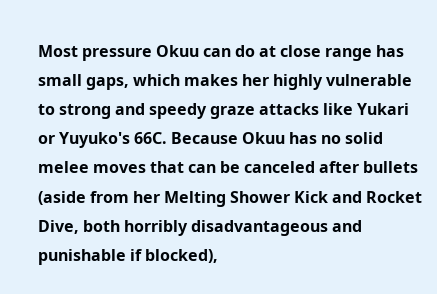Most pressure Okuu can do at close range has small gaps, which makes her highly vulnerable to strong and speedy graze attacks like Yukari or Yuyuko's 66C. Because Okuu has no solid melee moves that can be canceled after bullets (aside from her Melting Shower Kick and Rocket Dive, both horribly disadvantageous and punishable if blocked),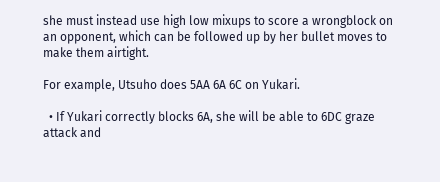she must instead use high low mixups to score a wrongblock on an opponent, which can be followed up by her bullet moves to make them airtight.

For example, Utsuho does 5AA 6A 6C on Yukari.

  • If Yukari correctly blocks 6A, she will be able to 6DC graze attack and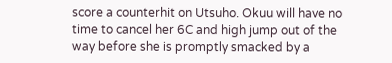score a counterhit on Utsuho. Okuu will have no time to cancel her 6C and high jump out of the way before she is promptly smacked by a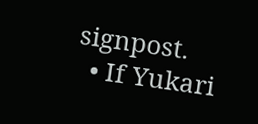signpost.
  • If Yukari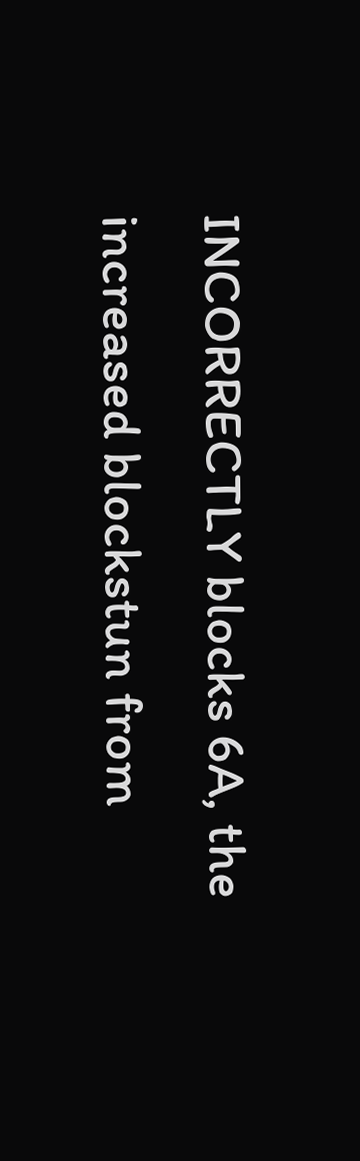INCORRECTLY blocks 6A, the increased blockstun from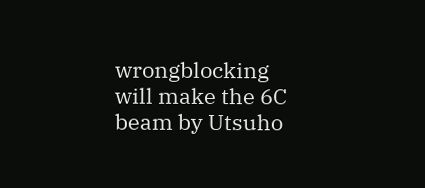wrongblocking will make the 6C beam by Utsuho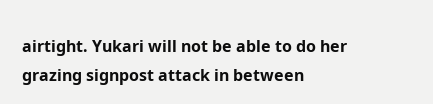airtight. Yukari will not be able to do her grazing signpost attack in between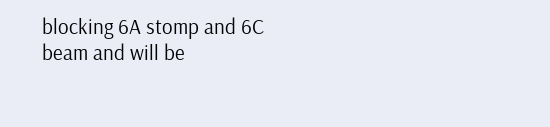blocking 6A stomp and 6C beam and will be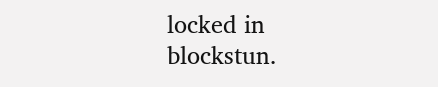locked in blockstun.